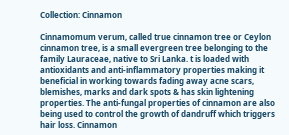Collection: Cinnamon

Cinnamomum verum, called true cinnamon tree or Ceylon cinnamon tree, is a small evergreen tree belonging to the family Lauraceae, native to Sri Lanka. t is loaded with antioxidants and anti-inflammatory properties making it beneficial in working towards fading away acne scars, blemishes, marks and dark spots & has skin lightening properties. The anti-fungal properties of cinnamon are also being used to control the growth of dandruff which triggers hair loss. Cinnamon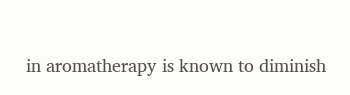in aromatherapy is known to diminish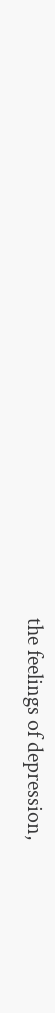the feelings of depression,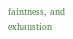faintness, and exhaustion